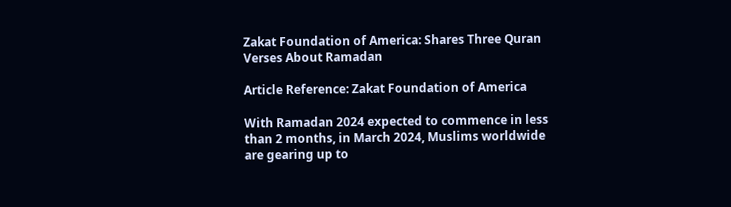Zakat Foundation of America: Shares Three Quran Verses About Ramadan

Article Reference: Zakat Foundation of America

With Ramadan 2024 expected to commence in less than 2 months, in March 2024, Muslims worldwide are gearing up to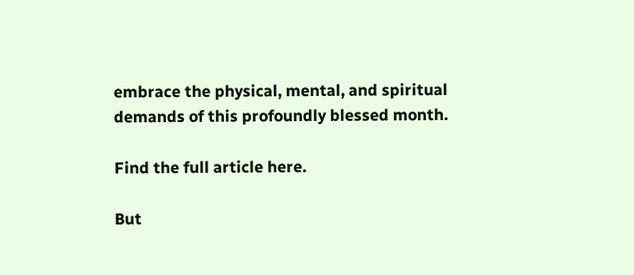embrace the physical, mental, and spiritual demands of this profoundly blessed month.

Find the full article here.

But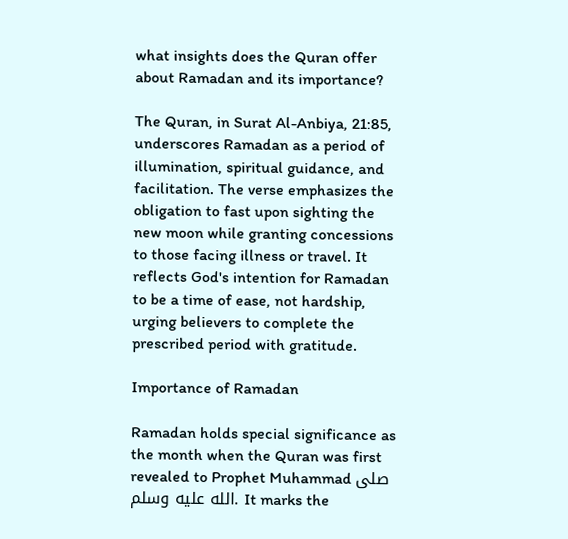what insights does the Quran offer about Ramadan and its importance?

The Quran, in Surat Al-Anbiya, 21:85, underscores Ramadan as a period of illumination, spiritual guidance, and facilitation. The verse emphasizes the obligation to fast upon sighting the new moon while granting concessions to those facing illness or travel. It reflects God's intention for Ramadan to be a time of ease, not hardship, urging believers to complete the prescribed period with gratitude.

Importance of Ramadan

Ramadan holds special significance as the month when the Quran was first revealed to Prophet Muhammad صلى الله عليه وسلم. It marks the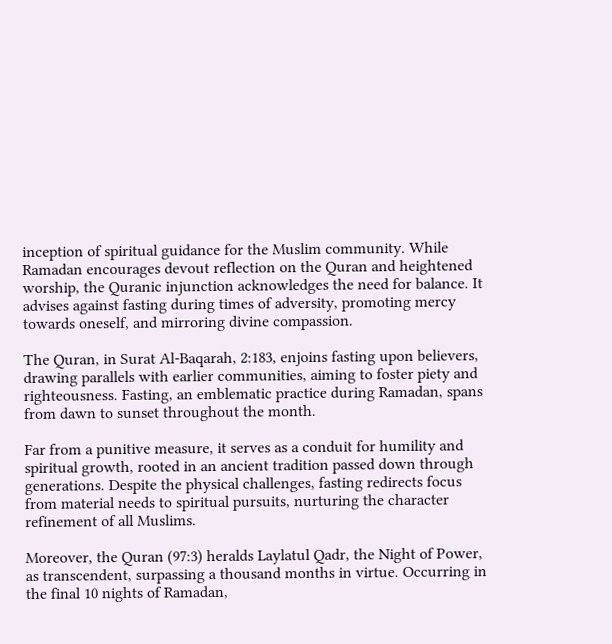inception of spiritual guidance for the Muslim community. While Ramadan encourages devout reflection on the Quran and heightened worship, the Quranic injunction acknowledges the need for balance. It advises against fasting during times of adversity, promoting mercy towards oneself, and mirroring divine compassion.

The Quran, in Surat Al-Baqarah, 2:183, enjoins fasting upon believers, drawing parallels with earlier communities, aiming to foster piety and righteousness. Fasting, an emblematic practice during Ramadan, spans from dawn to sunset throughout the month.

Far from a punitive measure, it serves as a conduit for humility and spiritual growth, rooted in an ancient tradition passed down through generations. Despite the physical challenges, fasting redirects focus from material needs to spiritual pursuits, nurturing the character refinement of all Muslims.

Moreover, the Quran (97:3) heralds Laylatul Qadr, the Night of Power, as transcendent, surpassing a thousand months in virtue. Occurring in the final 10 nights of Ramadan,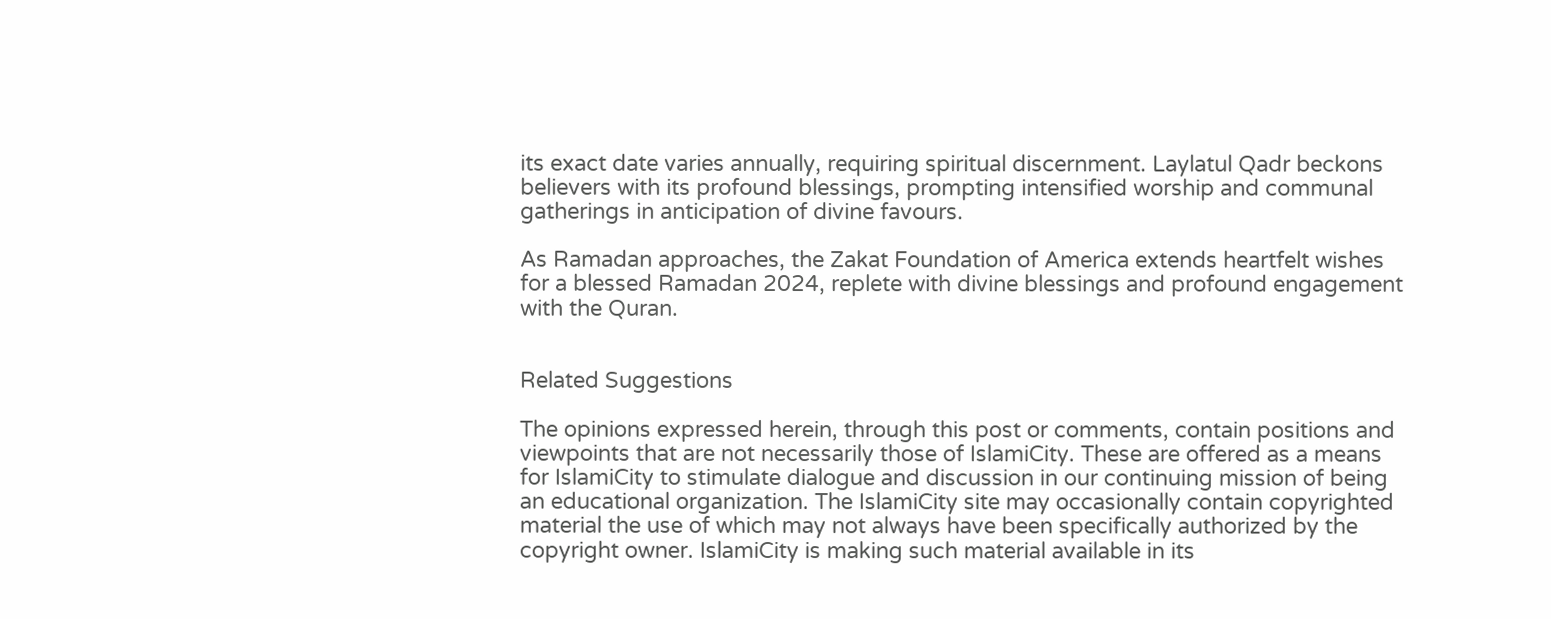its exact date varies annually, requiring spiritual discernment. Laylatul Qadr beckons believers with its profound blessings, prompting intensified worship and communal gatherings in anticipation of divine favours.

As Ramadan approaches, the Zakat Foundation of America extends heartfelt wishes for a blessed Ramadan 2024, replete with divine blessings and profound engagement with the Quran.


Related Suggestions

The opinions expressed herein, through this post or comments, contain positions and viewpoints that are not necessarily those of IslamiCity. These are offered as a means for IslamiCity to stimulate dialogue and discussion in our continuing mission of being an educational organization. The IslamiCity site may occasionally contain copyrighted material the use of which may not always have been specifically authorized by the copyright owner. IslamiCity is making such material available in its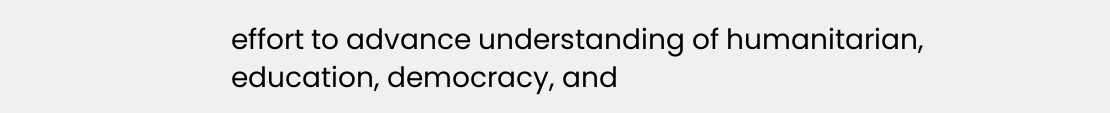effort to advance understanding of humanitarian, education, democracy, and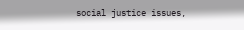social justice issues,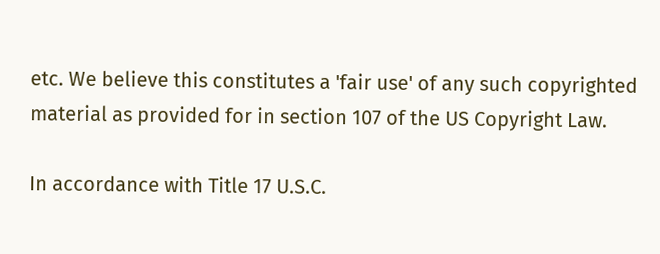etc. We believe this constitutes a 'fair use' of any such copyrighted material as provided for in section 107 of the US Copyright Law.

In accordance with Title 17 U.S.C.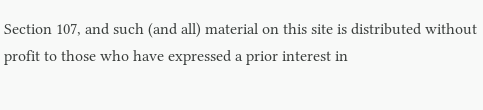Section 107, and such (and all) material on this site is distributed without profit to those who have expressed a prior interest in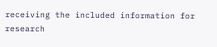receiving the included information for research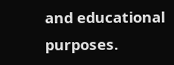and educational purposes.